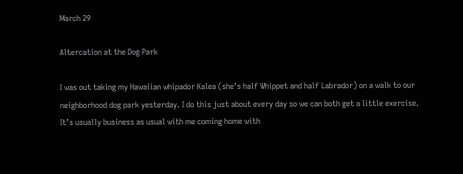March 29

Altercation at the Dog Park

I was out taking my Hawaiian whipador Kalea (she’s half Whippet and half Labrador) on a walk to our neighborhood dog park yesterday. I do this just about every day so we can both get a little exercise.
It’s usually business as usual with me coming home with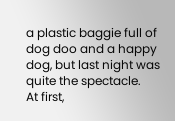a plastic baggie full of dog doo and a happy dog, but last night was quite the spectacle.
At first,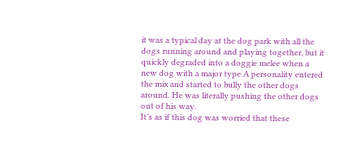it was a typical day at the dog park with all the dogs running around and playing together, but it quickly degraded into a doggie melee when a new dog with a major type A personality entered the mix and started to bully the other dogs around. He was literally pushing the other dogs out of his way.
It’s as if this dog was worried that these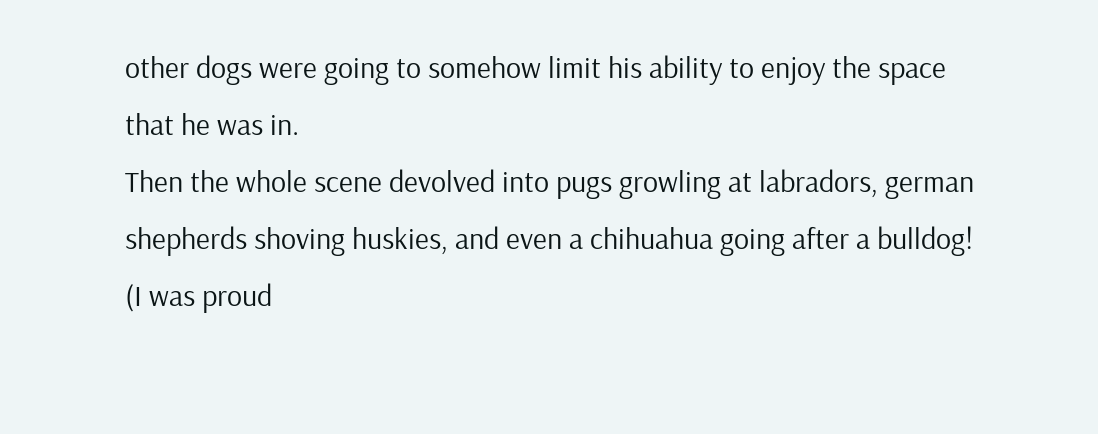other dogs were going to somehow limit his ability to enjoy the space that he was in.
Then the whole scene devolved into pugs growling at labradors, german shepherds shoving huskies, and even a chihuahua going after a bulldog!
(I was proud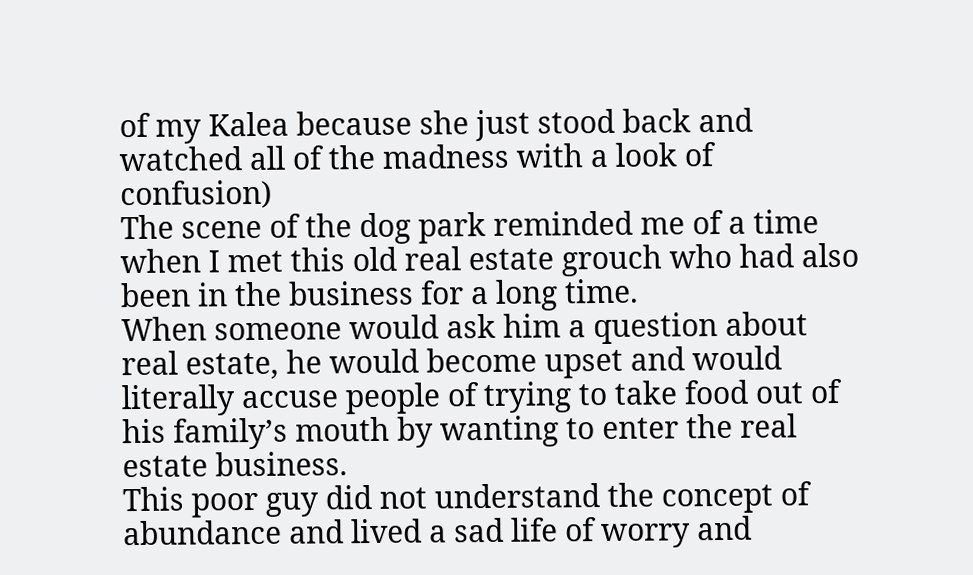of my Kalea because she just stood back and watched all of the madness with a look of confusion)
The scene of the dog park reminded me of a time when I met this old real estate grouch who had also been in the business for a long time.
When someone would ask him a question about real estate, he would become upset and would literally accuse people of trying to take food out of his family’s mouth by wanting to enter the real estate business.
This poor guy did not understand the concept of abundance and lived a sad life of worry and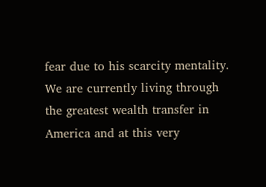fear due to his scarcity mentality.
We are currently living through the greatest wealth transfer in America and at this very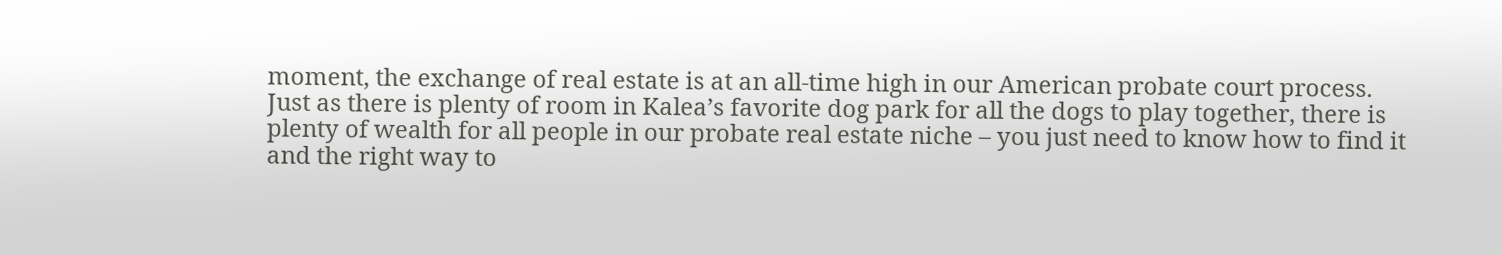moment, the exchange of real estate is at an all-time high in our American probate court process.
Just as there is plenty of room in Kalea’s favorite dog park for all the dogs to play together, there is plenty of wealth for all people in our probate real estate niche – you just need to know how to find it and the right way to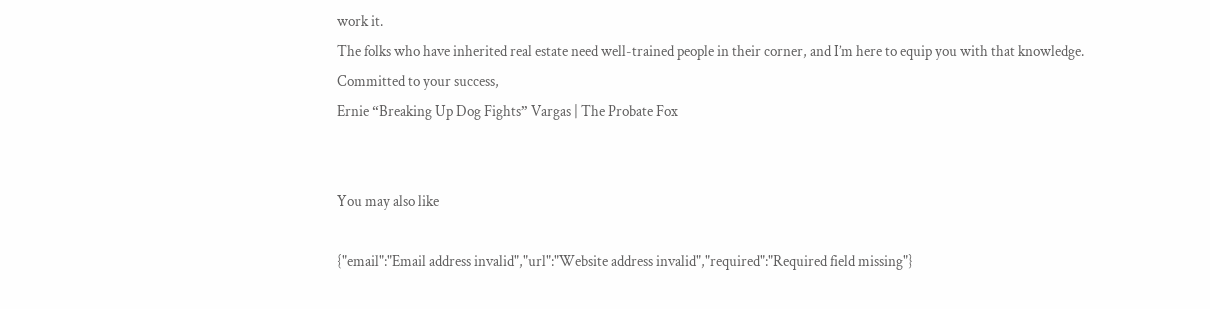work it.
The folks who have inherited real estate need well-trained people in their corner, and I’m here to equip you with that knowledge.
Committed to your success,
Ernie “Breaking Up Dog Fights” Vargas | The Probate Fox


You may also like

{"email":"Email address invalid","url":"Website address invalid","required":"Required field missing"}